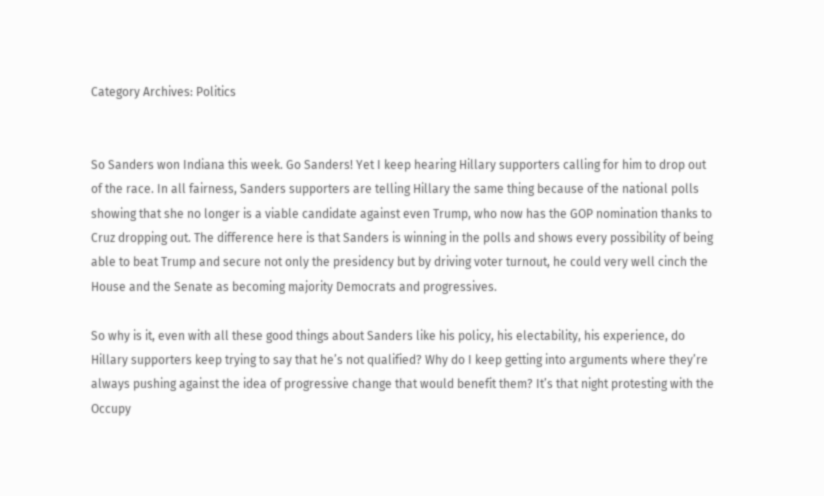Category Archives: Politics


So Sanders won Indiana this week. Go Sanders! Yet I keep hearing Hillary supporters calling for him to drop out of the race. In all fairness, Sanders supporters are telling Hillary the same thing because of the national polls showing that she no longer is a viable candidate against even Trump, who now has the GOP nomination thanks to Cruz dropping out. The difference here is that Sanders is winning in the polls and shows every possibility of being able to beat Trump and secure not only the presidency but by driving voter turnout, he could very well cinch the House and the Senate as becoming majority Democrats and progressives.

So why is it, even with all these good things about Sanders like his policy, his electability, his experience, do Hillary supporters keep trying to say that he’s not qualified? Why do I keep getting into arguments where they’re always pushing against the idea of progressive change that would benefit them? It’s that night protesting with the Occupy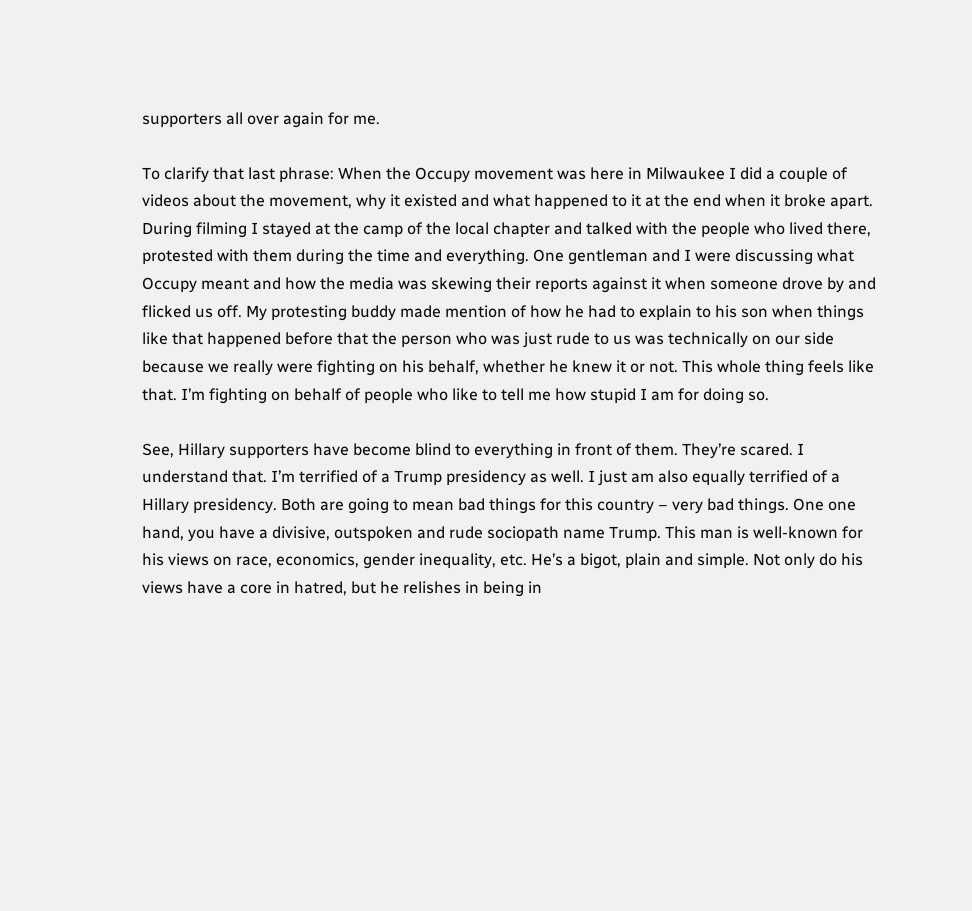supporters all over again for me.

To clarify that last phrase: When the Occupy movement was here in Milwaukee I did a couple of videos about the movement, why it existed and what happened to it at the end when it broke apart. During filming I stayed at the camp of the local chapter and talked with the people who lived there, protested with them during the time and everything. One gentleman and I were discussing what Occupy meant and how the media was skewing their reports against it when someone drove by and flicked us off. My protesting buddy made mention of how he had to explain to his son when things like that happened before that the person who was just rude to us was technically on our side because we really were fighting on his behalf, whether he knew it or not. This whole thing feels like that. I’m fighting on behalf of people who like to tell me how stupid I am for doing so.

See, Hillary supporters have become blind to everything in front of them. They’re scared. I understand that. I’m terrified of a Trump presidency as well. I just am also equally terrified of a Hillary presidency. Both are going to mean bad things for this country – very bad things. One one hand, you have a divisive, outspoken and rude sociopath name Trump. This man is well-known for his views on race, economics, gender inequality, etc. He’s a bigot, plain and simple. Not only do his views have a core in hatred, but he relishes in being in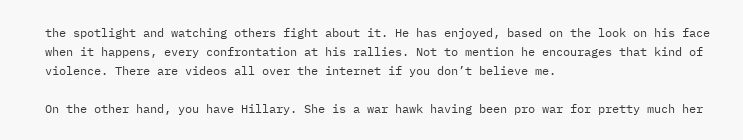the spotlight and watching others fight about it. He has enjoyed, based on the look on his face when it happens, every confrontation at his rallies. Not to mention he encourages that kind of violence. There are videos all over the internet if you don’t believe me.

On the other hand, you have Hillary. She is a war hawk having been pro war for pretty much her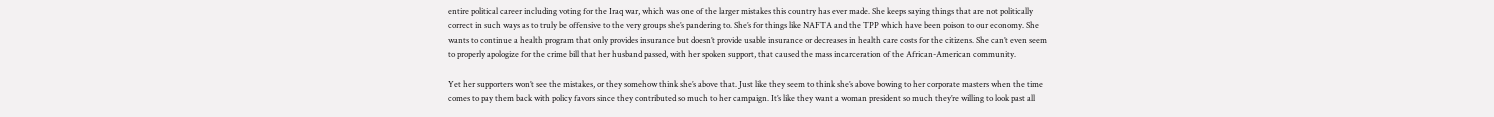entire political career including voting for the Iraq war, which was one of the larger mistakes this country has ever made. She keeps saying things that are not politically correct in such ways as to truly be offensive to the very groups she’s pandering to. She’s for things like NAFTA and the TPP which have been poison to our economy. She wants to continue a health program that only provides insurance but doesn’t provide usable insurance or decreases in health care costs for the citizens. She can’t even seem to properly apologize for the crime bill that her husband passed, with her spoken support, that caused the mass incarceration of the African-American community.

Yet her supporters won’t see the mistakes, or they somehow think she’s above that. Just like they seem to think she’s above bowing to her corporate masters when the time comes to pay them back with policy favors since they contributed so much to her campaign. It’s like they want a woman president so much they’re willing to look past all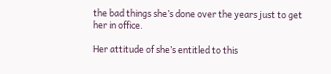the bad things she’s done over the years just to get her in office.

Her attitude of she’s entitled to this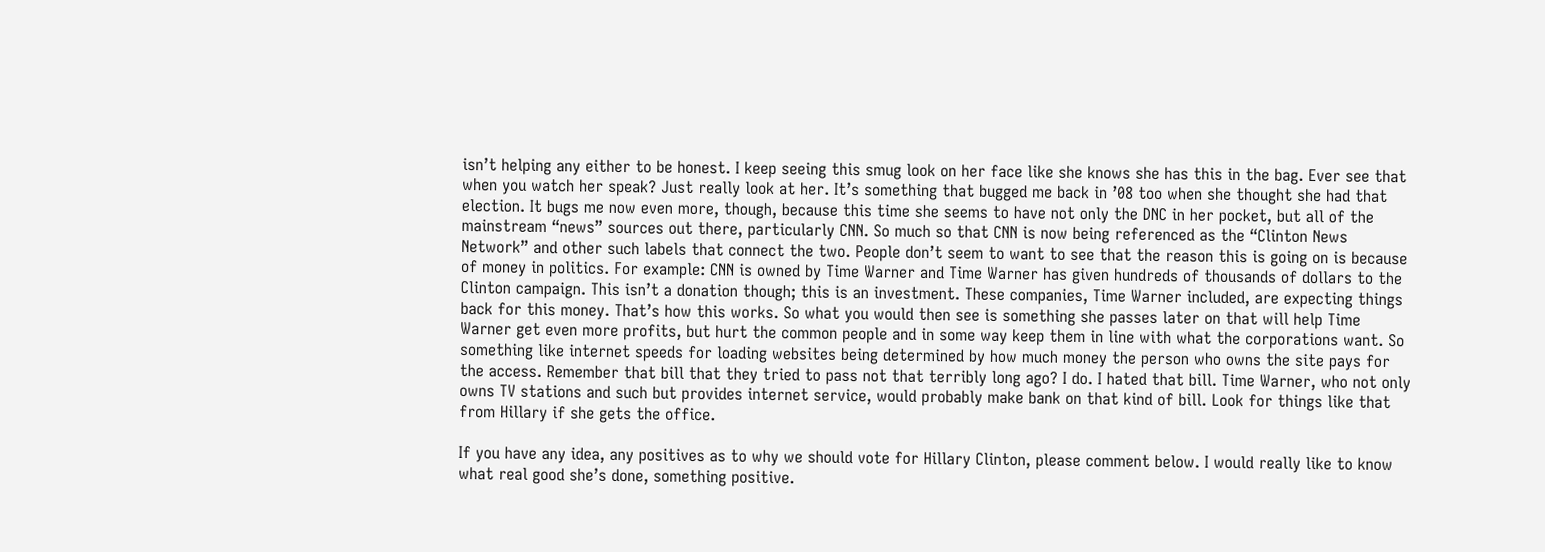isn’t helping any either to be honest. I keep seeing this smug look on her face like she knows she has this in the bag. Ever see that when you watch her speak? Just really look at her. It’s something that bugged me back in ’08 too when she thought she had that election. It bugs me now even more, though, because this time she seems to have not only the DNC in her pocket, but all of the mainstream “news” sources out there, particularly CNN. So much so that CNN is now being referenced as the “Clinton News Network” and other such labels that connect the two. People don’t seem to want to see that the reason this is going on is because of money in politics. For example: CNN is owned by Time Warner and Time Warner has given hundreds of thousands of dollars to the Clinton campaign. This isn’t a donation though; this is an investment. These companies, Time Warner included, are expecting things back for this money. That’s how this works. So what you would then see is something she passes later on that will help Time Warner get even more profits, but hurt the common people and in some way keep them in line with what the corporations want. So something like internet speeds for loading websites being determined by how much money the person who owns the site pays for the access. Remember that bill that they tried to pass not that terribly long ago? I do. I hated that bill. Time Warner, who not only owns TV stations and such but provides internet service, would probably make bank on that kind of bill. Look for things like that from Hillary if she gets the office.

If you have any idea, any positives as to why we should vote for Hillary Clinton, please comment below. I would really like to know what real good she’s done, something positive.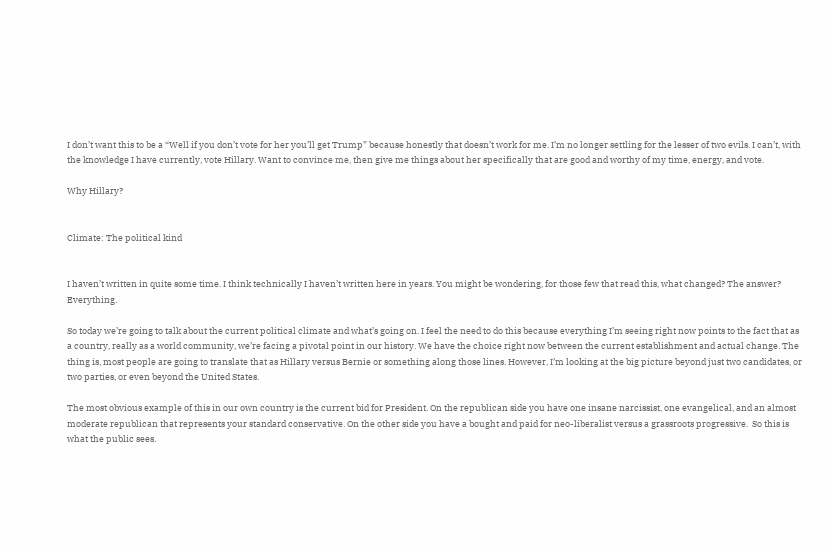I don’t want this to be a “Well if you don’t vote for her you’ll get Trump” because honestly that doesn’t work for me. I’m no longer settling for the lesser of two evils. I can’t, with the knowledge I have currently, vote Hillary. Want to convince me, then give me things about her specifically that are good and worthy of my time, energy, and vote.

Why Hillary?


Climate: The political kind


I haven’t written in quite some time. I think technically I haven’t written here in years. You might be wondering, for those few that read this, what changed? The answer? Everything.

So today we’re going to talk about the current political climate and what’s going on. I feel the need to do this because everything I’m seeing right now points to the fact that as a country, really as a world community, we’re facing a pivotal point in our history. We have the choice right now between the current establishment and actual change. The thing is, most people are going to translate that as Hillary versus Bernie or something along those lines. However, I’m looking at the big picture beyond just two candidates, or two parties, or even beyond the United States.

The most obvious example of this in our own country is the current bid for President. On the republican side you have one insane narcissist, one evangelical, and an almost moderate republican that represents your standard conservative. On the other side you have a bought and paid for neo-liberalist versus a grassroots progressive.  So this is what the public sees.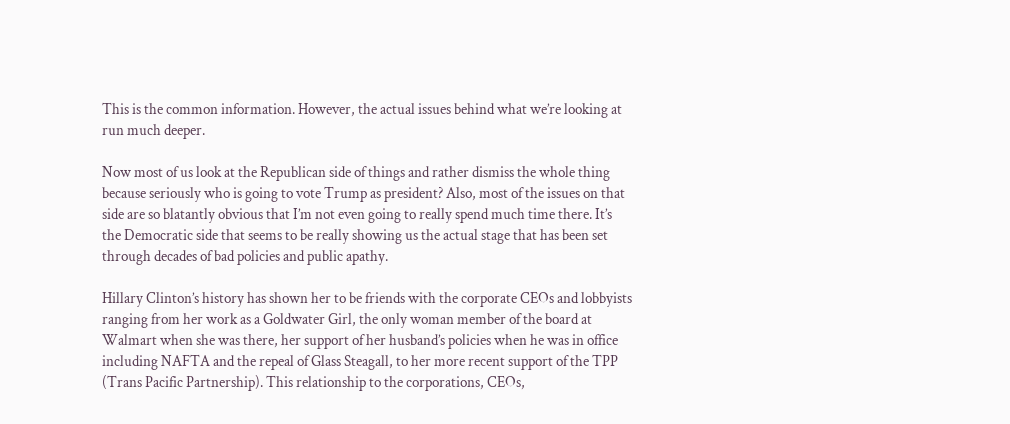This is the common information. However, the actual issues behind what we’re looking at run much deeper.

Now most of us look at the Republican side of things and rather dismiss the whole thing because seriously who is going to vote Trump as president? Also, most of the issues on that side are so blatantly obvious that I’m not even going to really spend much time there. It’s the Democratic side that seems to be really showing us the actual stage that has been set through decades of bad policies and public apathy.

Hillary Clinton’s history has shown her to be friends with the corporate CEOs and lobbyists ranging from her work as a Goldwater Girl, the only woman member of the board at Walmart when she was there, her support of her husband’s policies when he was in office including NAFTA and the repeal of Glass Steagall, to her more recent support of the TPP (Trans Pacific Partnership). This relationship to the corporations, CEOs,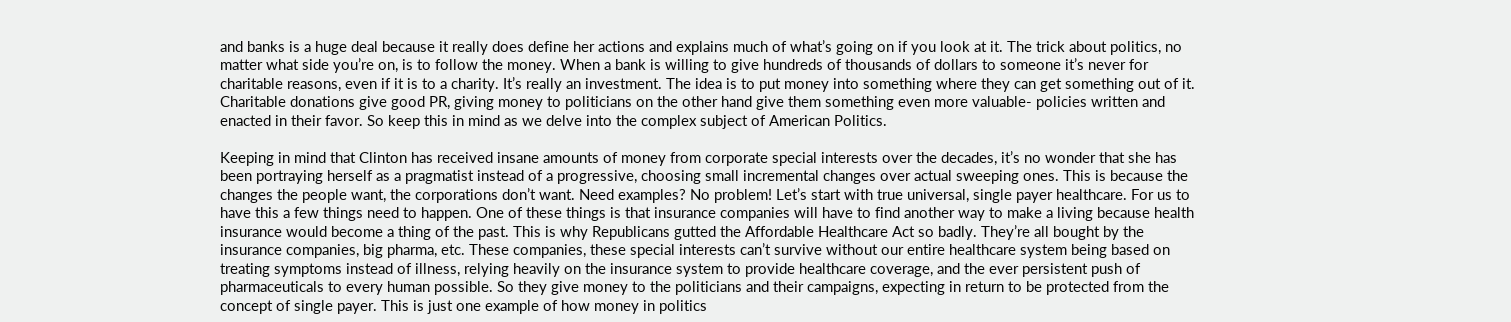and banks is a huge deal because it really does define her actions and explains much of what’s going on if you look at it. The trick about politics, no matter what side you’re on, is to follow the money. When a bank is willing to give hundreds of thousands of dollars to someone it’s never for charitable reasons, even if it is to a charity. It’s really an investment. The idea is to put money into something where they can get something out of it. Charitable donations give good PR, giving money to politicians on the other hand give them something even more valuable- policies written and enacted in their favor. So keep this in mind as we delve into the complex subject of American Politics.

Keeping in mind that Clinton has received insane amounts of money from corporate special interests over the decades, it’s no wonder that she has been portraying herself as a pragmatist instead of a progressive, choosing small incremental changes over actual sweeping ones. This is because the changes the people want, the corporations don’t want. Need examples? No problem! Let’s start with true universal, single payer healthcare. For us to have this a few things need to happen. One of these things is that insurance companies will have to find another way to make a living because health insurance would become a thing of the past. This is why Republicans gutted the Affordable Healthcare Act so badly. They’re all bought by the insurance companies, big pharma, etc. These companies, these special interests can’t survive without our entire healthcare system being based on treating symptoms instead of illness, relying heavily on the insurance system to provide healthcare coverage, and the ever persistent push of pharmaceuticals to every human possible. So they give money to the politicians and their campaigns, expecting in return to be protected from the concept of single payer. This is just one example of how money in politics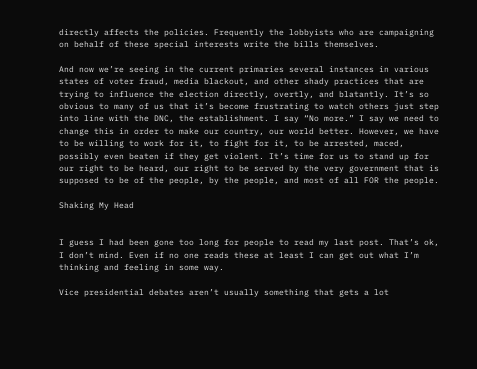directly affects the policies. Frequently the lobbyists who are campaigning on behalf of these special interests write the bills themselves.

And now we’re seeing in the current primaries several instances in various states of voter fraud, media blackout, and other shady practices that are trying to influence the election directly, overtly, and blatantly. It’s so obvious to many of us that it’s become frustrating to watch others just step into line with the DNC, the establishment. I say “No more.” I say we need to change this in order to make our country, our world better. However, we have to be willing to work for it, to fight for it, to be arrested, maced, possibly even beaten if they get violent. It’s time for us to stand up for our right to be heard, our right to be served by the very government that is supposed to be of the people, by the people, and most of all FOR the people.

Shaking My Head


I guess I had been gone too long for people to read my last post. That’s ok, I don’t mind. Even if no one reads these at least I can get out what I’m thinking and feeling in some way.

Vice presidential debates aren’t usually something that gets a lot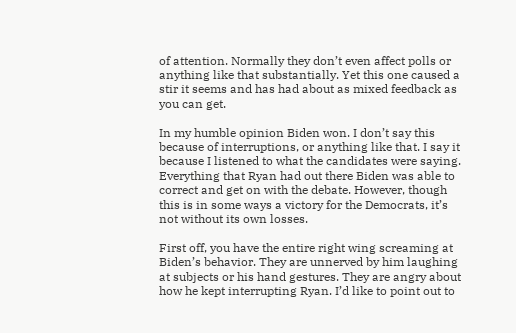of attention. Normally they don’t even affect polls or anything like that substantially. Yet this one caused a stir it seems and has had about as mixed feedback as you can get.

In my humble opinion Biden won. I don’t say this because of interruptions, or anything like that. I say it because I listened to what the candidates were saying. Everything that Ryan had out there Biden was able to correct and get on with the debate. However, though this is in some ways a victory for the Democrats, it’s not without its own losses.

First off, you have the entire right wing screaming at Biden’s behavior. They are unnerved by him laughing at subjects or his hand gestures. They are angry about how he kept interrupting Ryan. I’d like to point out to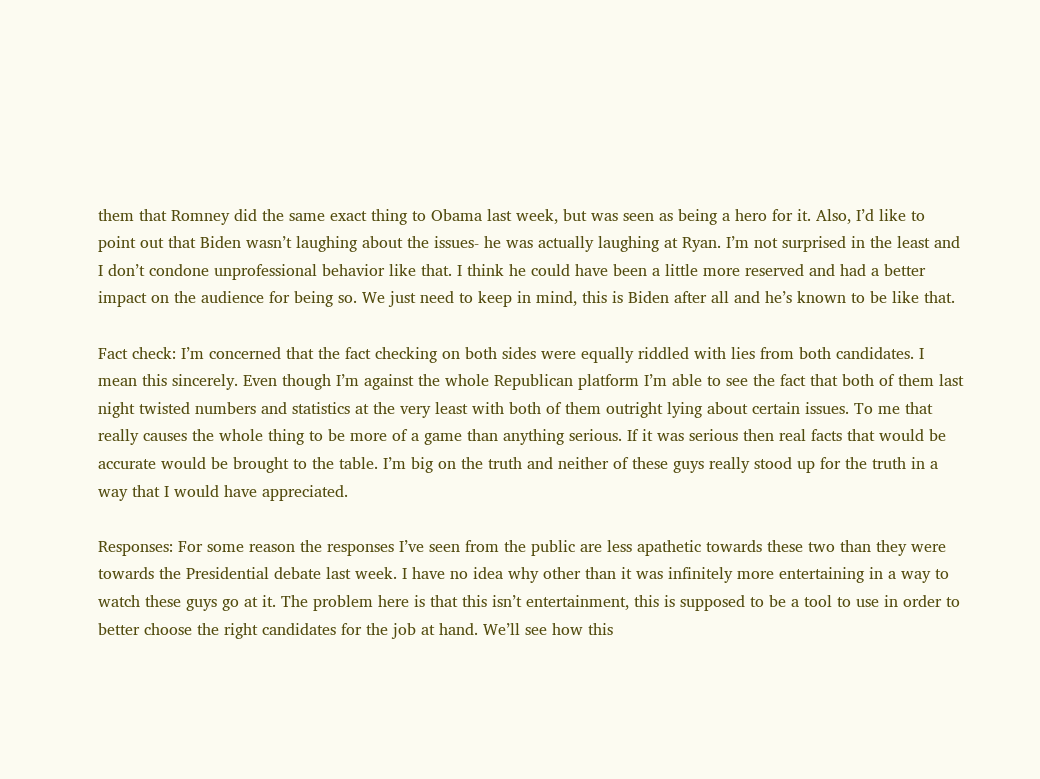them that Romney did the same exact thing to Obama last week, but was seen as being a hero for it. Also, I’d like to point out that Biden wasn’t laughing about the issues- he was actually laughing at Ryan. I’m not surprised in the least and I don’t condone unprofessional behavior like that. I think he could have been a little more reserved and had a better impact on the audience for being so. We just need to keep in mind, this is Biden after all and he’s known to be like that.

Fact check: I’m concerned that the fact checking on both sides were equally riddled with lies from both candidates. I mean this sincerely. Even though I’m against the whole Republican platform I’m able to see the fact that both of them last night twisted numbers and statistics at the very least with both of them outright lying about certain issues. To me that really causes the whole thing to be more of a game than anything serious. If it was serious then real facts that would be accurate would be brought to the table. I’m big on the truth and neither of these guys really stood up for the truth in a way that I would have appreciated.

Responses: For some reason the responses I’ve seen from the public are less apathetic towards these two than they were towards the Presidential debate last week. I have no idea why other than it was infinitely more entertaining in a way to watch these guys go at it. The problem here is that this isn’t entertainment, this is supposed to be a tool to use in order to better choose the right candidates for the job at hand. We’ll see how this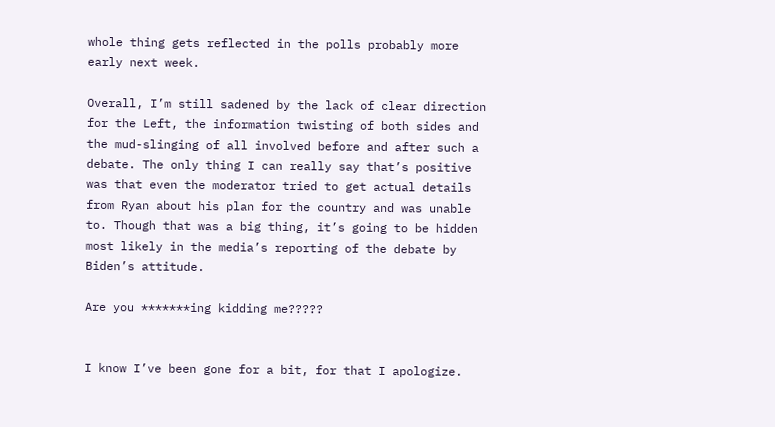whole thing gets reflected in the polls probably more early next week.

Overall, I’m still sadened by the lack of clear direction for the Left, the information twisting of both sides and the mud-slinging of all involved before and after such a debate. The only thing I can really say that’s positive was that even the moderator tried to get actual details from Ryan about his plan for the country and was unable to. Though that was a big thing, it’s going to be hidden most likely in the media’s reporting of the debate by Biden’s attitude.

Are you *******ing kidding me?????


I know I’ve been gone for a bit, for that I apologize.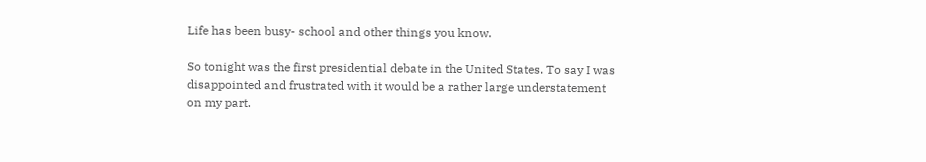Life has been busy- school and other things you know.

So tonight was the first presidential debate in the United States. To say I was disappointed and frustrated with it would be a rather large understatement on my part.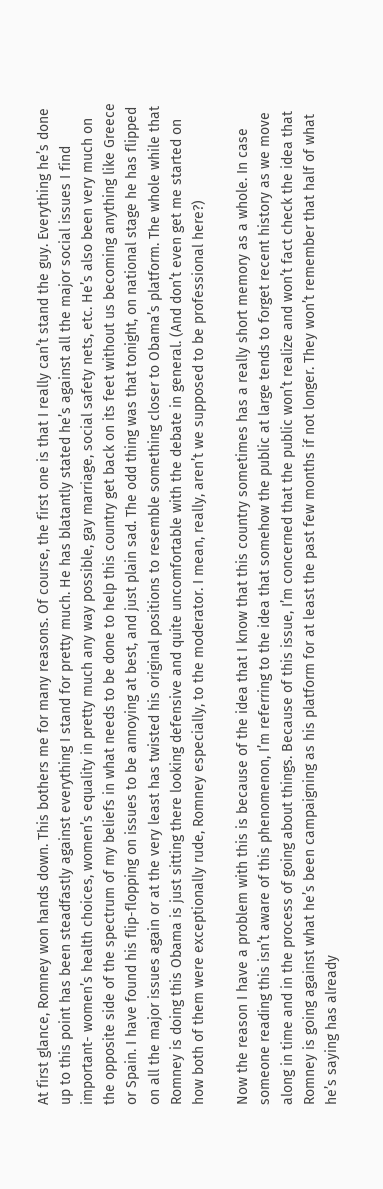At first glance, Romney won hands down. This bothers me for many reasons. Of course, the first one is that I really can’t stand the guy. Everything he’s done up to this point has been steadfastly against everything I stand for pretty much. He has blatantly stated he’s against all the major social issues I find important- women’s health choices, women’s equality in pretty much any way possible, gay marriage, social safety nets, etc. He’s also been very much on the opposite side of the spectrum of my beliefs in what needs to be done to help this country get back on its feet without us becoming anything like Greece or Spain. I have found his flip-flopping on issues to be annoying at best, and just plain sad. The odd thing was that tonight, on national stage he has flipped on all the major issues again or at the very least has twisted his original positions to resemble something closer to Obama’s platform. The whole while that Romney is doing this Obama is just sitting there looking defensive and quite uncomfortable with the debate in general. (And don’t even get me started on how both of them were exceptionally rude, Romney especially, to the moderator. I mean, really, aren’t we supposed to be professional here?)

Now the reason I have a problem with this is because of the idea that I know that this country sometimes has a really short memory as a whole. In case someone reading this isn’t aware of this phenomenon, I’m referring to the idea that somehow the public at large tends to forget recent history as we move along in time and in the process of going about things. Because of this issue, I’m concerned that the public won’t realize and won’t fact check the idea that Romney is going against what he’s been campaigning as his platform for at least the past few months if not longer. They won’t remember that half of what he’s saying has already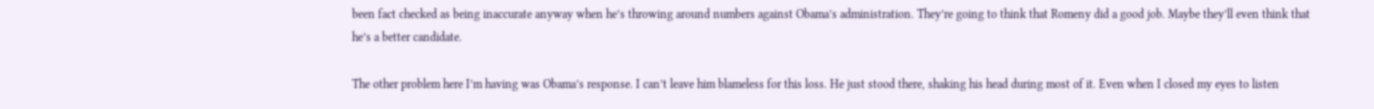been fact checked as being inaccurate anyway when he’s throwing around numbers against Obama’s administration. They’re going to think that Romeny did a good job. Maybe they’ll even think that he’s a better candidate.

The other problem here I’m having was Obama’s response. I can’t leave him blameless for this loss. He just stood there, shaking his head during most of it. Even when I closed my eyes to listen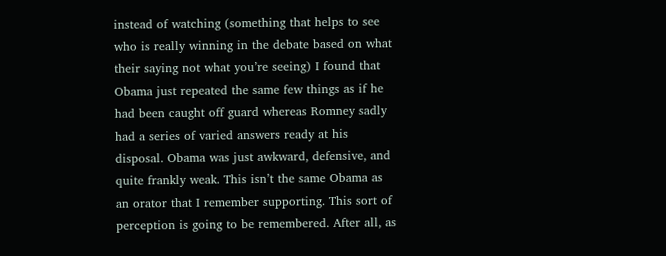instead of watching (something that helps to see who is really winning in the debate based on what their saying not what you’re seeing) I found that Obama just repeated the same few things as if he had been caught off guard whereas Romney sadly had a series of varied answers ready at his disposal. Obama was just awkward, defensive, and quite frankly weak. This isn’t the same Obama as an orator that I remember supporting. This sort of perception is going to be remembered. After all, as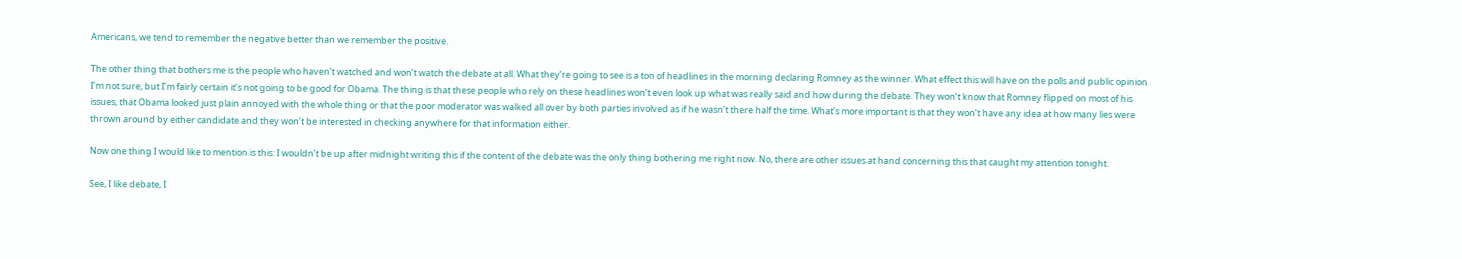Americans, we tend to remember the negative better than we remember the positive.

The other thing that bothers me is the people who haven’t watched and won’t watch the debate at all. What they’re going to see is a ton of headlines in the morning declaring Romney as the winner. What effect this will have on the polls and public opinion I’m not sure, but I’m fairly certain it’s not going to be good for Obama. The thing is that these people who rely on these headlines won’t even look up what was really said and how during the debate. They won’t know that Romney flipped on most of his issues, that Obama looked just plain annoyed with the whole thing or that the poor moderator was walked all over by both parties involved as if he wasn’t there half the time. What’s more important is that they won’t have any idea at how many lies were thrown around by either candidate and they won’t be interested in checking anywhere for that information either.

Now one thing I would like to mention is this: I wouldn’t be up after midnight writing this if the content of the debate was the only thing bothering me right now. No, there are other issues at hand concerning this that caught my attention tonight.

See, I like debate, I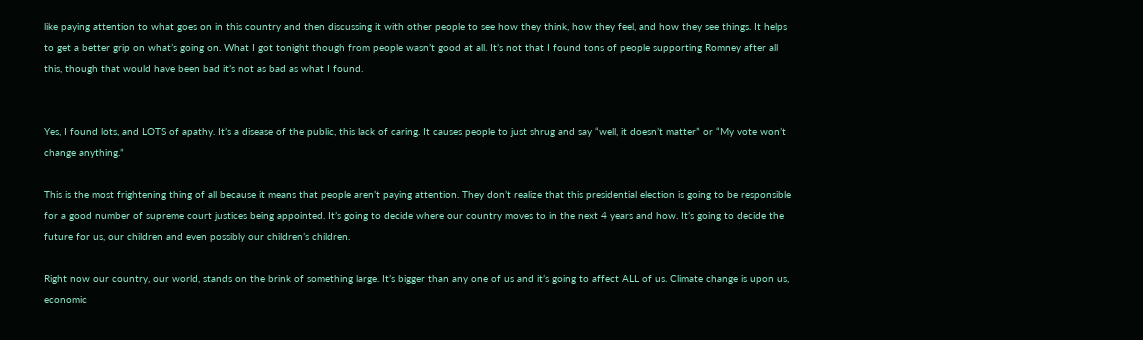like paying attention to what goes on in this country and then discussing it with other people to see how they think, how they feel, and how they see things. It helps to get a better grip on what’s going on. What I got tonight though from people wasn’t good at all. It’s not that I found tons of people supporting Romney after all this, though that would have been bad it’s not as bad as what I found.


Yes, I found lots, and LOTS of apathy. It’s a disease of the public, this lack of caring. It causes people to just shrug and say “well, it doesn’t matter” or “My vote won’t change anything.”

This is the most frightening thing of all because it means that people aren’t paying attention. They don’t realize that this presidential election is going to be responsible for a good number of supreme court justices being appointed. It’s going to decide where our country moves to in the next 4 years and how. It’s going to decide the future for us, our children and even possibly our children’s children.

Right now our country, our world, stands on the brink of something large. It’s bigger than any one of us and it’s going to affect ALL of us. Climate change is upon us, economic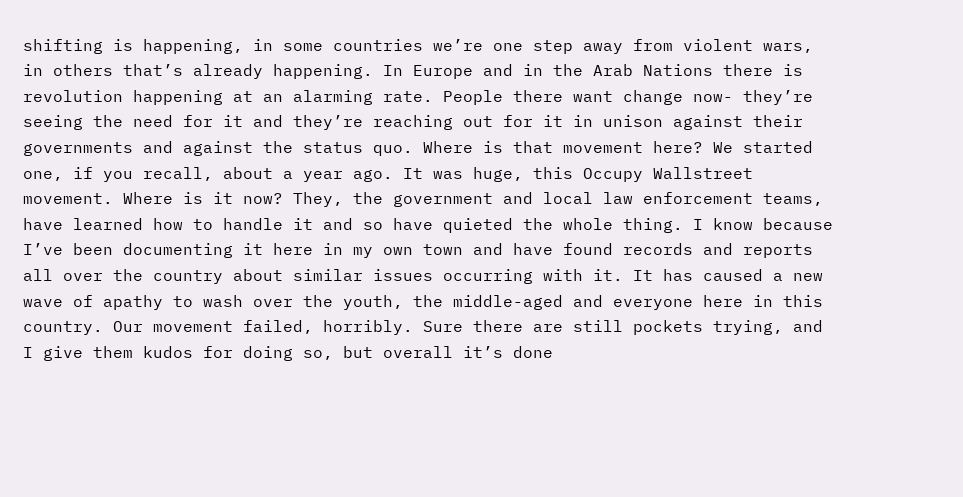shifting is happening, in some countries we’re one step away from violent wars, in others that’s already happening. In Europe and in the Arab Nations there is revolution happening at an alarming rate. People there want change now- they’re seeing the need for it and they’re reaching out for it in unison against their governments and against the status quo. Where is that movement here? We started one, if you recall, about a year ago. It was huge, this Occupy Wallstreet movement. Where is it now? They, the government and local law enforcement teams, have learned how to handle it and so have quieted the whole thing. I know because I’ve been documenting it here in my own town and have found records and reports all over the country about similar issues occurring with it. It has caused a new wave of apathy to wash over the youth, the middle-aged and everyone here in this country. Our movement failed, horribly. Sure there are still pockets trying, and I give them kudos for doing so, but overall it’s done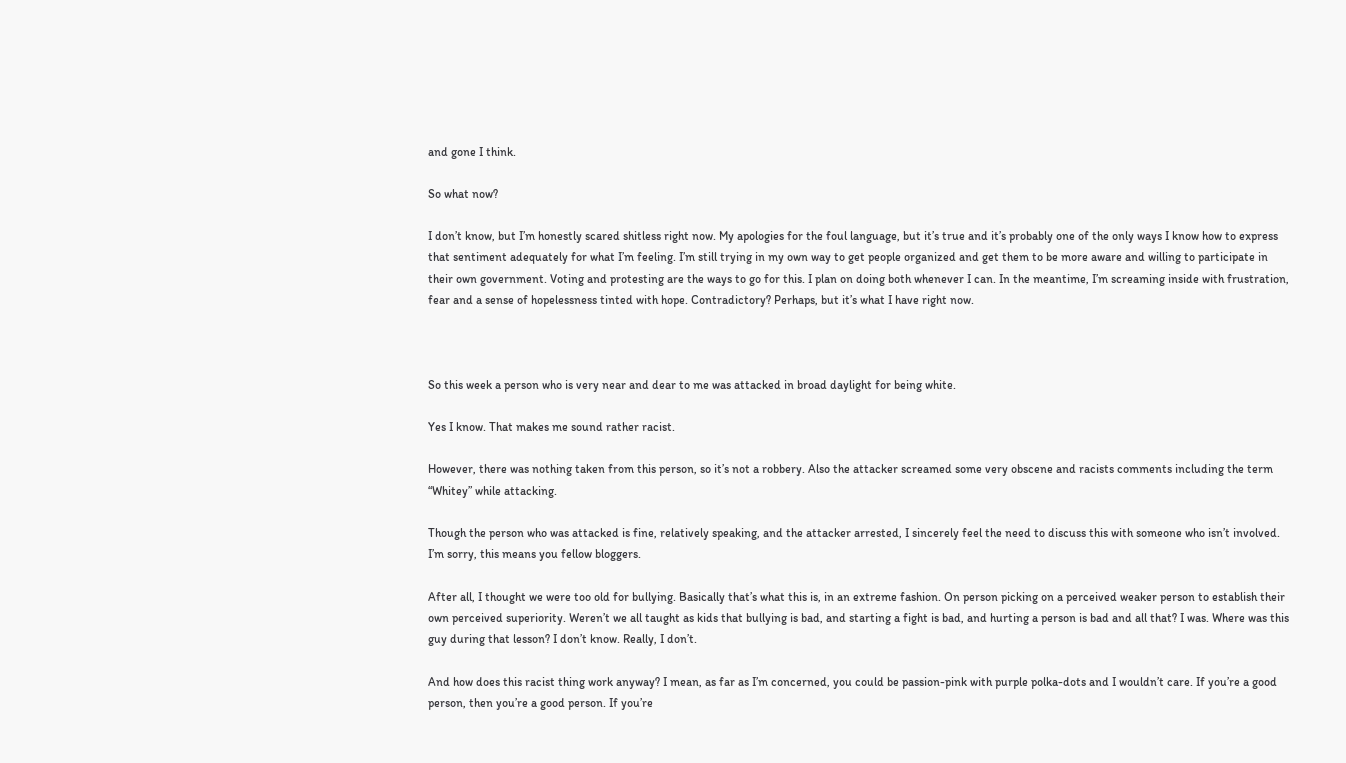and gone I think.

So what now?

I don’t know, but I’m honestly scared shitless right now. My apologies for the foul language, but it’s true and it’s probably one of the only ways I know how to express that sentiment adequately for what I’m feeling. I’m still trying in my own way to get people organized and get them to be more aware and willing to participate in their own government. Voting and protesting are the ways to go for this. I plan on doing both whenever I can. In the meantime, I’m screaming inside with frustration, fear and a sense of hopelessness tinted with hope. Contradictory? Perhaps, but it’s what I have right now.



So this week a person who is very near and dear to me was attacked in broad daylight for being white.

Yes I know. That makes me sound rather racist.

However, there was nothing taken from this person, so it’s not a robbery. Also the attacker screamed some very obscene and racists comments including the term “Whitey” while attacking.

Though the person who was attacked is fine, relatively speaking, and the attacker arrested, I sincerely feel the need to discuss this with someone who isn’t involved. I’m sorry, this means you fellow bloggers.

After all, I thought we were too old for bullying. Basically that’s what this is, in an extreme fashion. On person picking on a perceived weaker person to establish their own perceived superiority. Weren’t we all taught as kids that bullying is bad, and starting a fight is bad, and hurting a person is bad and all that? I was. Where was this guy during that lesson? I don’t know. Really, I don’t.

And how does this racist thing work anyway? I mean, as far as I’m concerned, you could be passion-pink with purple polka-dots and I wouldn’t care. If you’re a good person, then you’re a good person. If you’re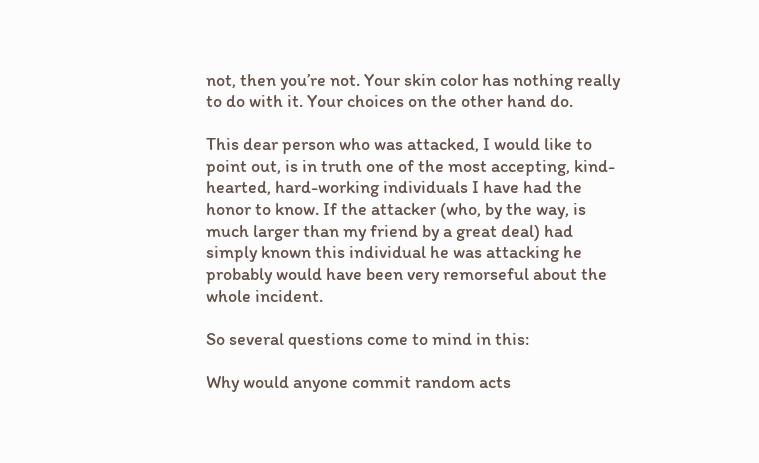not, then you’re not. Your skin color has nothing really to do with it. Your choices on the other hand do.

This dear person who was attacked, I would like to point out, is in truth one of the most accepting, kind-hearted, hard-working individuals I have had the honor to know. If the attacker (who, by the way, is much larger than my friend by a great deal) had simply known this individual he was attacking he probably would have been very remorseful about the whole incident.

So several questions come to mind in this:

Why would anyone commit random acts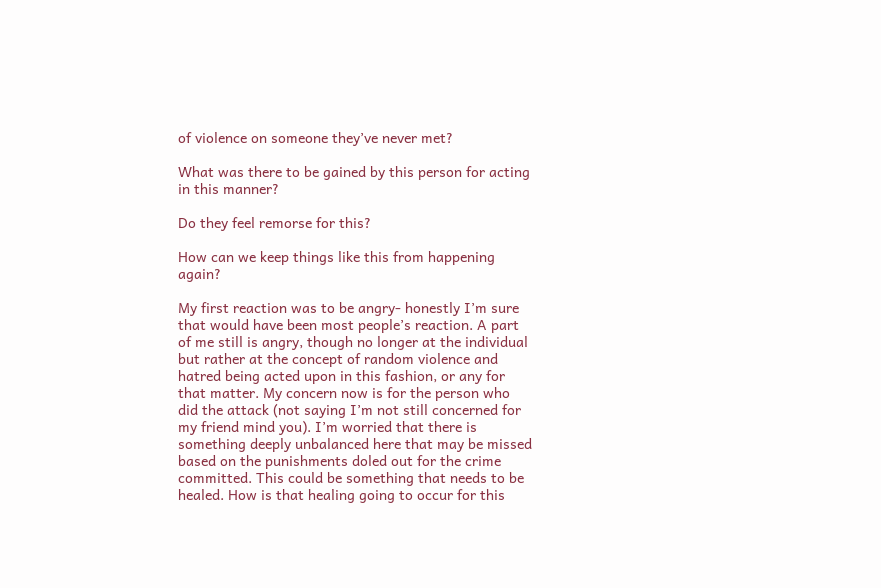of violence on someone they’ve never met?

What was there to be gained by this person for acting in this manner?

Do they feel remorse for this?

How can we keep things like this from happening again?

My first reaction was to be angry- honestly I’m sure that would have been most people’s reaction. A part of me still is angry, though no longer at the individual but rather at the concept of random violence and hatred being acted upon in this fashion, or any for that matter. My concern now is for the person who did the attack (not saying I’m not still concerned for my friend mind you). I’m worried that there is something deeply unbalanced here that may be missed based on the punishments doled out for the crime committed. This could be something that needs to be healed. How is that healing going to occur for this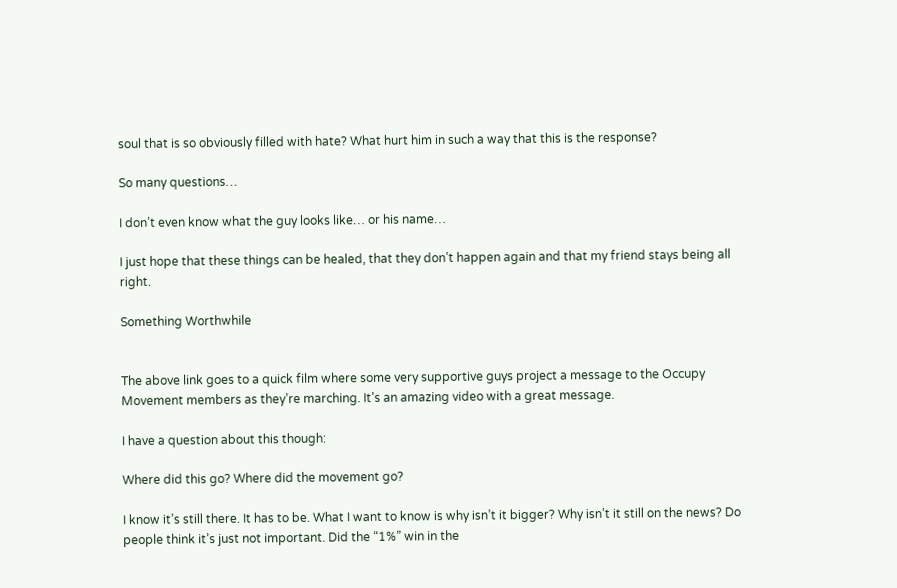soul that is so obviously filled with hate? What hurt him in such a way that this is the response?

So many questions…

I don’t even know what the guy looks like… or his name…

I just hope that these things can be healed, that they don’t happen again and that my friend stays being all right.

Something Worthwhile


The above link goes to a quick film where some very supportive guys project a message to the Occupy Movement members as they’re marching. It’s an amazing video with a great message.

I have a question about this though:

Where did this go? Where did the movement go?

I know it’s still there. It has to be. What I want to know is why isn’t it bigger? Why isn’t it still on the news? Do people think it’s just not important. Did the “1%” win in the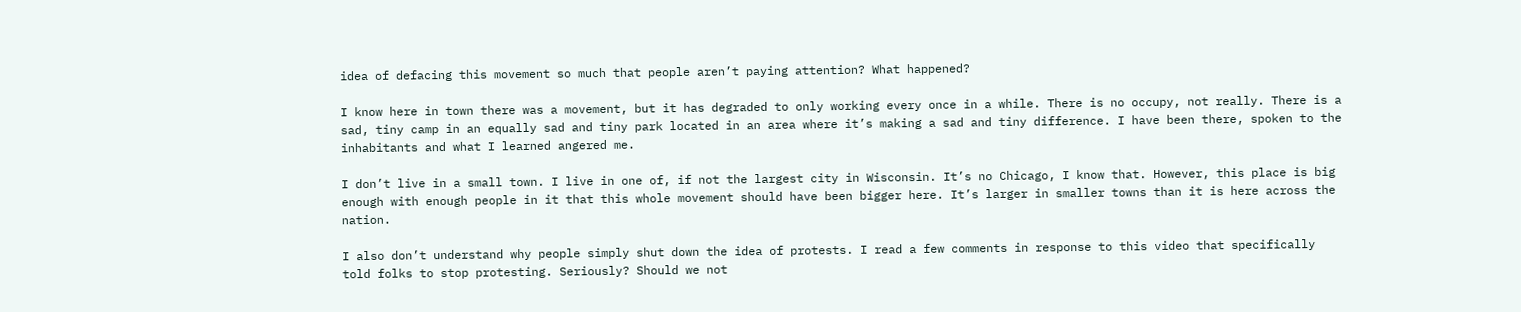idea of defacing this movement so much that people aren’t paying attention? What happened?

I know here in town there was a movement, but it has degraded to only working every once in a while. There is no occupy, not really. There is a sad, tiny camp in an equally sad and tiny park located in an area where it’s making a sad and tiny difference. I have been there, spoken to the inhabitants and what I learned angered me.

I don’t live in a small town. I live in one of, if not the largest city in Wisconsin. It’s no Chicago, I know that. However, this place is big enough with enough people in it that this whole movement should have been bigger here. It’s larger in smaller towns than it is here across the nation.

I also don’t understand why people simply shut down the idea of protests. I read a few comments in response to this video that specifically told folks to stop protesting. Seriously? Should we not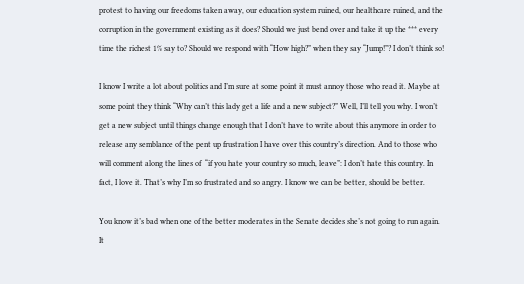protest to having our freedoms taken away, our education system ruined, our healthcare ruined, and the corruption in the government existing as it does? Should we just bend over and take it up the *** every time the richest 1% say to? Should we respond with “How high?” when they say “Jump!”? I don’t think so!

I know I write a lot about politics and I’m sure at some point it must annoy those who read it. Maybe at some point they think “Why can’t this lady get a life and a new subject?” Well, I’ll tell you why. I won’t get a new subject until things change enough that I don’t have to write about this anymore in order to release any semblance of the pent up frustration I have over this country’s direction. And to those who will comment along the lines of  “if you hate your country so much, leave”: I don’t hate this country. In fact, I love it. That’s why I’m so frustrated and so angry. I know we can be better, should be better.

You know it’s bad when one of the better moderates in the Senate decides she’s not going to run again. It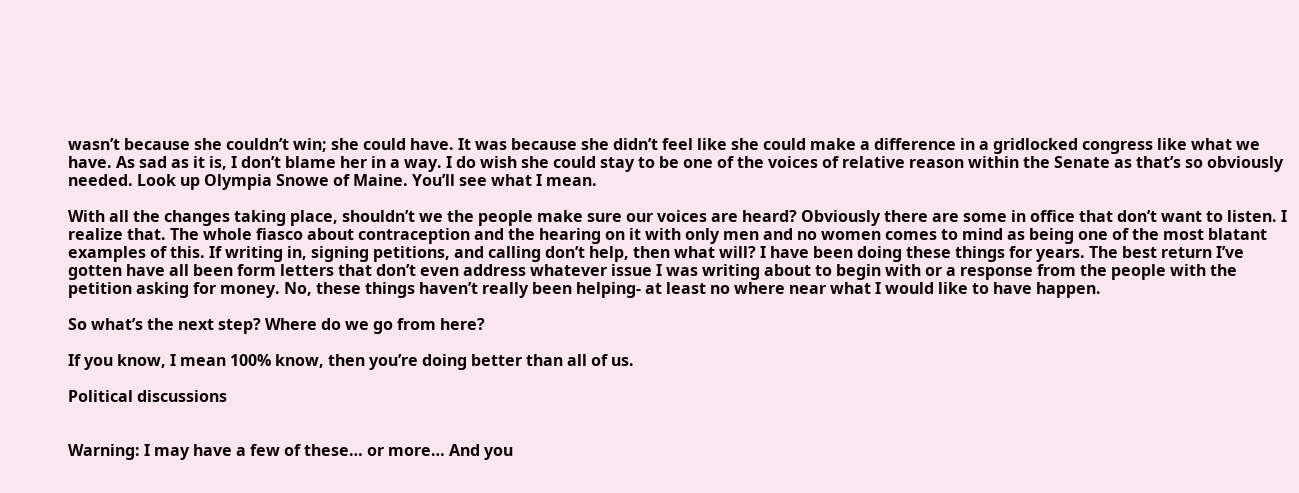wasn’t because she couldn’t win; she could have. It was because she didn’t feel like she could make a difference in a gridlocked congress like what we have. As sad as it is, I don’t blame her in a way. I do wish she could stay to be one of the voices of relative reason within the Senate as that’s so obviously needed. Look up Olympia Snowe of Maine. You’ll see what I mean.

With all the changes taking place, shouldn’t we the people make sure our voices are heard? Obviously there are some in office that don’t want to listen. I realize that. The whole fiasco about contraception and the hearing on it with only men and no women comes to mind as being one of the most blatant examples of this. If writing in, signing petitions, and calling don’t help, then what will? I have been doing these things for years. The best return I’ve gotten have all been form letters that don’t even address whatever issue I was writing about to begin with or a response from the people with the petition asking for money. No, these things haven’t really been helping- at least no where near what I would like to have happen.

So what’s the next step? Where do we go from here?

If you know, I mean 100% know, then you’re doing better than all of us.

Political discussions


Warning: I may have a few of these… or more… And you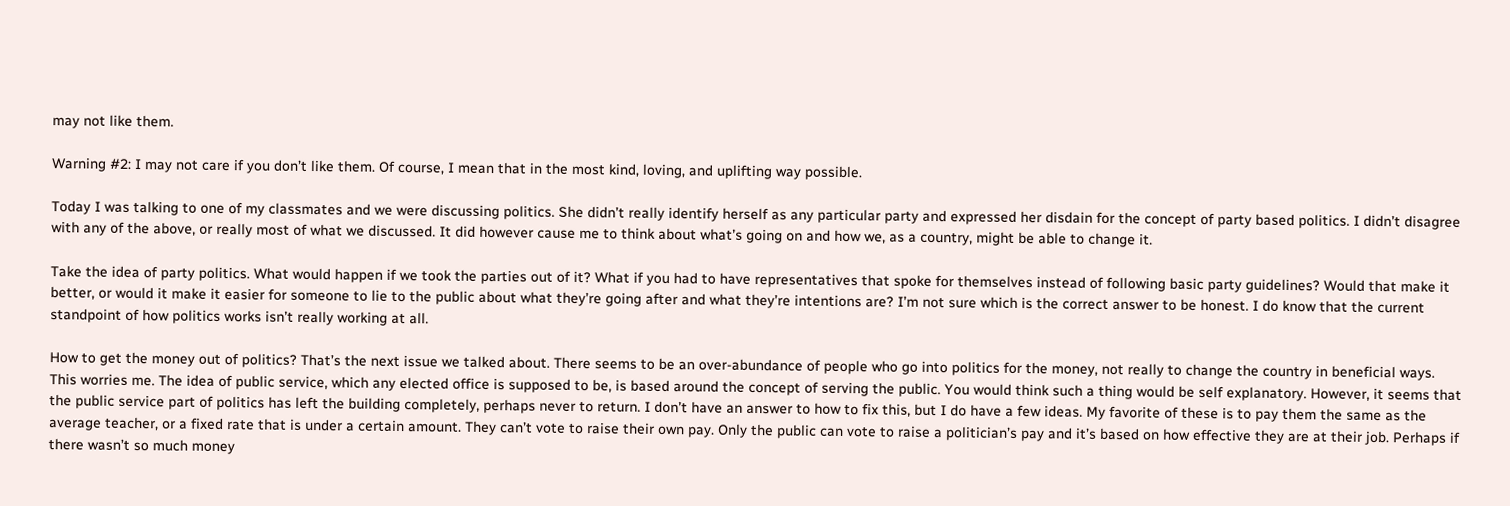may not like them.

Warning #2: I may not care if you don’t like them. Of course, I mean that in the most kind, loving, and uplifting way possible.

Today I was talking to one of my classmates and we were discussing politics. She didn’t really identify herself as any particular party and expressed her disdain for the concept of party based politics. I didn’t disagree with any of the above, or really most of what we discussed. It did however cause me to think about what’s going on and how we, as a country, might be able to change it.

Take the idea of party politics. What would happen if we took the parties out of it? What if you had to have representatives that spoke for themselves instead of following basic party guidelines? Would that make it better, or would it make it easier for someone to lie to the public about what they’re going after and what they’re intentions are? I’m not sure which is the correct answer to be honest. I do know that the current standpoint of how politics works isn’t really working at all.

How to get the money out of politics? That’s the next issue we talked about. There seems to be an over-abundance of people who go into politics for the money, not really to change the country in beneficial ways. This worries me. The idea of public service, which any elected office is supposed to be, is based around the concept of serving the public. You would think such a thing would be self explanatory. However, it seems that the public service part of politics has left the building completely, perhaps never to return. I don’t have an answer to how to fix this, but I do have a few ideas. My favorite of these is to pay them the same as the average teacher, or a fixed rate that is under a certain amount. They can’t vote to raise their own pay. Only the public can vote to raise a politician’s pay and it’s based on how effective they are at their job. Perhaps if there wasn’t so much money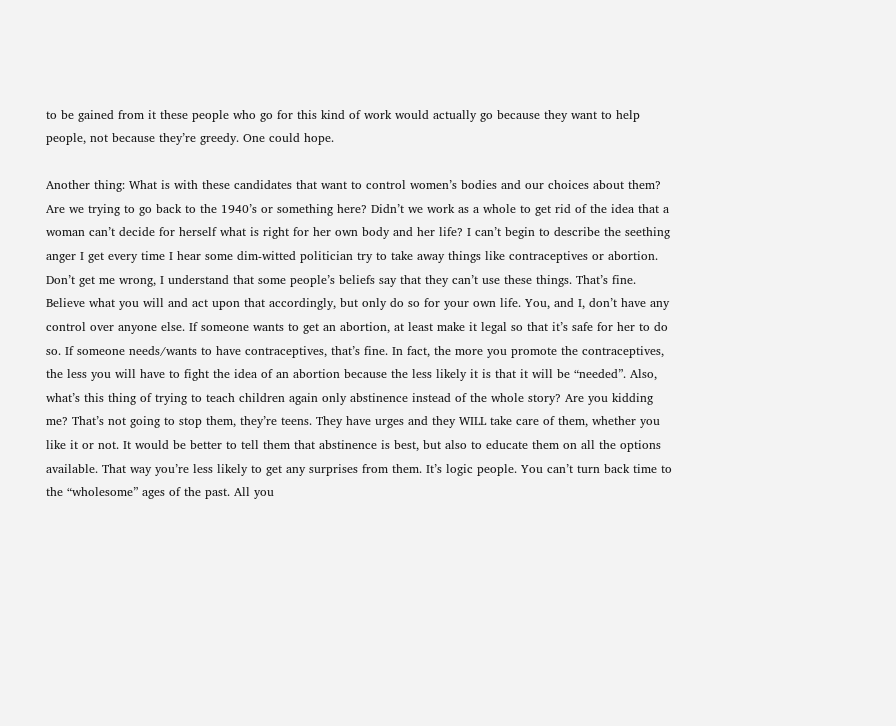to be gained from it these people who go for this kind of work would actually go because they want to help people, not because they’re greedy. One could hope.

Another thing: What is with these candidates that want to control women’s bodies and our choices about them? Are we trying to go back to the 1940’s or something here? Didn’t we work as a whole to get rid of the idea that a woman can’t decide for herself what is right for her own body and her life? I can’t begin to describe the seething anger I get every time I hear some dim-witted politician try to take away things like contraceptives or abortion. Don’t get me wrong, I understand that some people’s beliefs say that they can’t use these things. That’s fine. Believe what you will and act upon that accordingly, but only do so for your own life. You, and I, don’t have any control over anyone else. If someone wants to get an abortion, at least make it legal so that it’s safe for her to do so. If someone needs/wants to have contraceptives, that’s fine. In fact, the more you promote the contraceptives, the less you will have to fight the idea of an abortion because the less likely it is that it will be “needed”. Also, what’s this thing of trying to teach children again only abstinence instead of the whole story? Are you kidding me? That’s not going to stop them, they’re teens. They have urges and they WILL take care of them, whether you like it or not. It would be better to tell them that abstinence is best, but also to educate them on all the options available. That way you’re less likely to get any surprises from them. It’s logic people. You can’t turn back time to the “wholesome” ages of the past. All you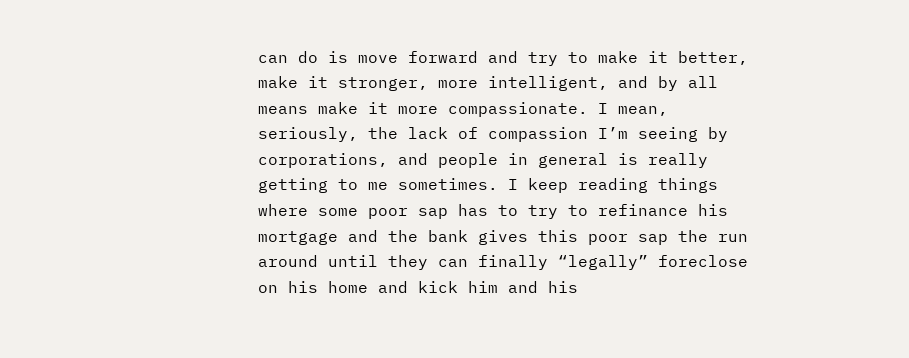can do is move forward and try to make it better, make it stronger, more intelligent, and by all means make it more compassionate. I mean, seriously, the lack of compassion I’m seeing by corporations, and people in general is really getting to me sometimes. I keep reading things where some poor sap has to try to refinance his mortgage and the bank gives this poor sap the run around until they can finally “legally” foreclose on his home and kick him and his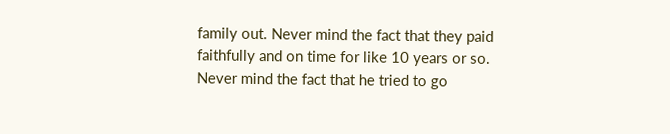family out. Never mind the fact that they paid faithfully and on time for like 10 years or so. Never mind the fact that he tried to go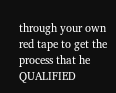through your own red tape to get the process that he QUALIFIED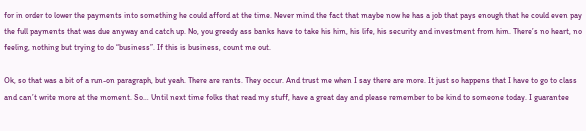for in order to lower the payments into something he could afford at the time. Never mind the fact that maybe now he has a job that pays enough that he could even pay the full payments that was due anyway and catch up. No, you greedy ass banks have to take his him, his life, his security and investment from him. There’s no heart, no feeling, nothing but trying to do “business”. If this is business, count me out.

Ok, so that was a bit of a run-on paragraph, but yeah. There are rants. They occur. And trust me when I say there are more. It just so happens that I have to go to class and can’t write more at the moment. So… Until next time folks that read my stuff, have a great day and please remember to be kind to someone today. I guarantee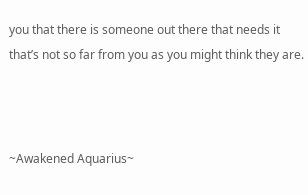you that there is someone out there that needs it that’s not so far from you as you might think they are.



~Awakened Aquarius~